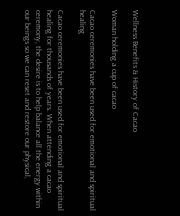Wellness Benefits & History of Cacao

Woman holding a cup of cacao

Cacao ceremonies have been used for emotional and spiritual healing

Cacao ceremonies have been used for emotional and spiritual healing for thousands of years. When attending a cacao ceremony, the desire is to help balance all the energy within our beings so we can reset and restore our physical,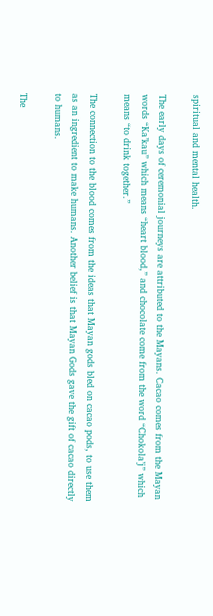spiritual and mental health.

The early days of ceremonial journeys are attributed to the Mayans. Cacao comes from the Mayan words “Ka’kau” which means “heart blood,” and chocolate come from the word “Chokola’j” which means “to drink together.”

The connection to the blood comes from the ideas that Mayan gods bled on cacao pods, to use them as an ingredient to make humans. Another belief is that Mayan Gods gave the gift of cacao directly to humans.

The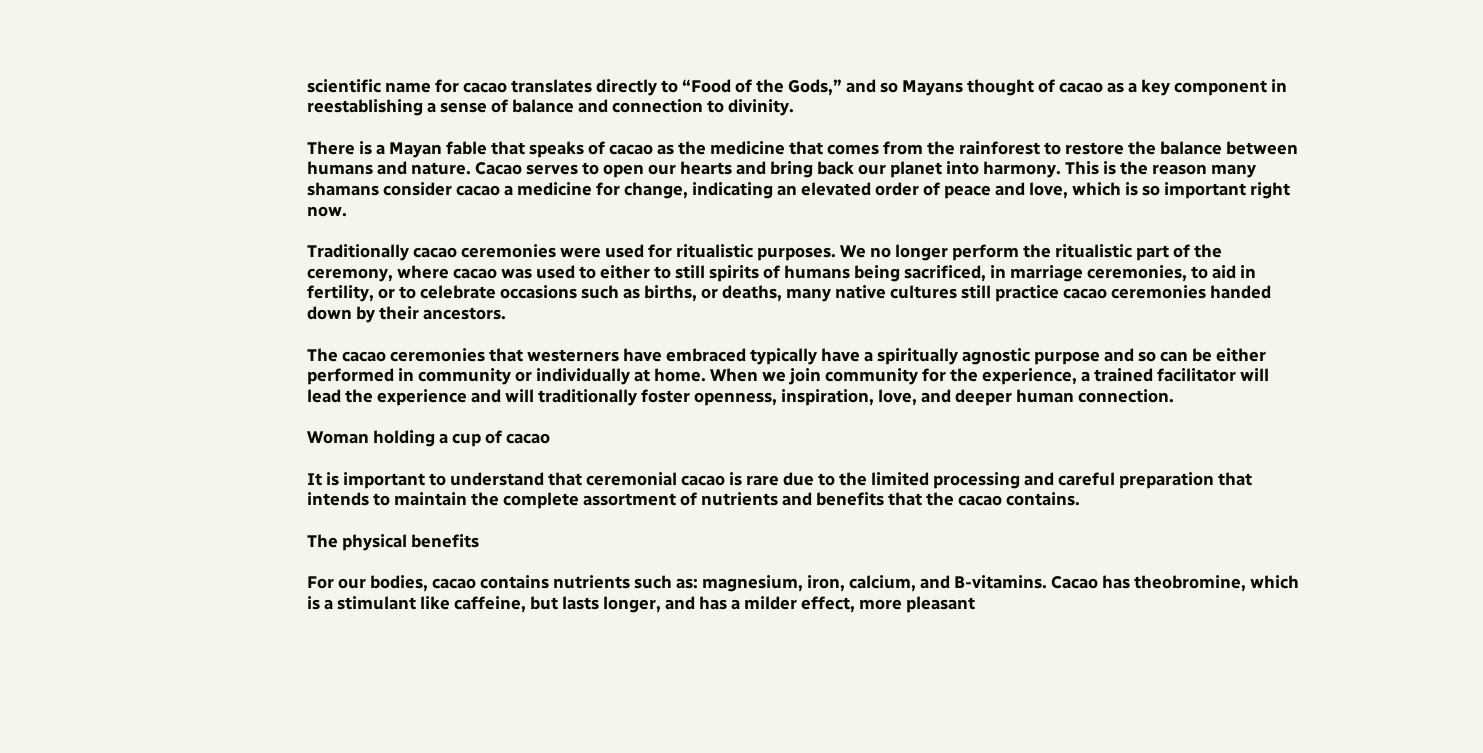scientific name for cacao translates directly to “Food of the Gods,” and so Mayans thought of cacao as a key component in reestablishing a sense of balance and connection to divinity.

There is a Mayan fable that speaks of cacao as the medicine that comes from the rainforest to restore the balance between humans and nature. Cacao serves to open our hearts and bring back our planet into harmony. This is the reason many shamans consider cacao a medicine for change, indicating an elevated order of peace and love, which is so important right now.

Traditionally cacao ceremonies were used for ritualistic purposes. We no longer perform the ritualistic part of the ceremony, where cacao was used to either to still spirits of humans being sacrificed, in marriage ceremonies, to aid in fertility, or to celebrate occasions such as births, or deaths, many native cultures still practice cacao ceremonies handed down by their ancestors.

The cacao ceremonies that westerners have embraced typically have a spiritually agnostic purpose and so can be either performed in community or individually at home. When we join community for the experience, a trained facilitator will lead the experience and will traditionally foster openness, inspiration, love, and deeper human connection.

Woman holding a cup of cacao

It is important to understand that ceremonial cacao is rare due to the limited processing and careful preparation that intends to maintain the complete assortment of nutrients and benefits that the cacao contains.

The physical benefits

For our bodies, cacao contains nutrients such as: magnesium, iron, calcium, and B-vitamins. Cacao has theobromine, which is a stimulant like caffeine, but lasts longer, and has a milder effect, more pleasant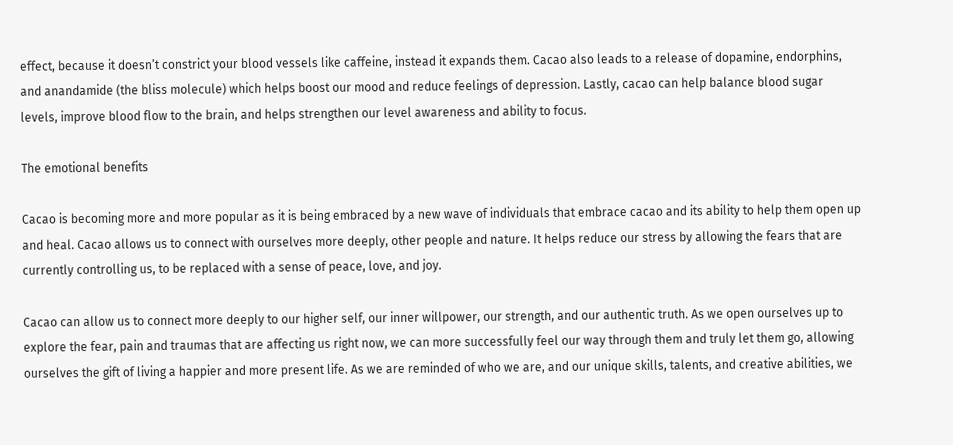effect, because it doesn’t constrict your blood vessels like caffeine, instead it expands them. Cacao also leads to a release of dopamine, endorphins, and anandamide (the bliss molecule) which helps boost our mood and reduce feelings of depression. Lastly, cacao can help balance blood sugar levels, improve blood flow to the brain, and helps strengthen our level awareness and ability to focus.

The emotional benefits

Cacao is becoming more and more popular as it is being embraced by a new wave of individuals that embrace cacao and its ability to help them open up and heal. Cacao allows us to connect with ourselves more deeply, other people and nature. It helps reduce our stress by allowing the fears that are currently controlling us, to be replaced with a sense of peace, love, and joy.

Cacao can allow us to connect more deeply to our higher self, our inner willpower, our strength, and our authentic truth. As we open ourselves up to explore the fear, pain and traumas that are affecting us right now, we can more successfully feel our way through them and truly let them go, allowing ourselves the gift of living a happier and more present life. As we are reminded of who we are, and our unique skills, talents, and creative abilities, we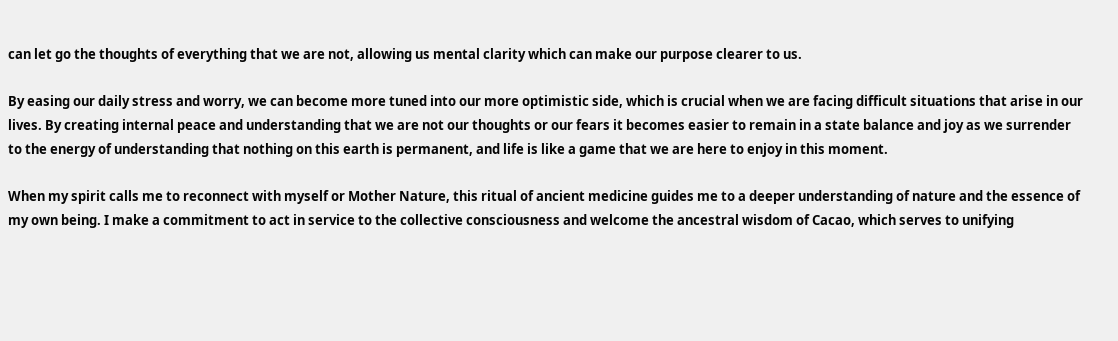can let go the thoughts of everything that we are not, allowing us mental clarity which can make our purpose clearer to us.

By easing our daily stress and worry, we can become more tuned into our more optimistic side, which is crucial when we are facing difficult situations that arise in our lives. By creating internal peace and understanding that we are not our thoughts or our fears it becomes easier to remain in a state balance and joy as we surrender to the energy of understanding that nothing on this earth is permanent, and life is like a game that we are here to enjoy in this moment.

When my spirit calls me to reconnect with myself or Mother Nature, this ritual of ancient medicine guides me to a deeper understanding of nature and the essence of my own being. I make a commitment to act in service to the collective consciousness and welcome the ancestral wisdom of Cacao, which serves to unifying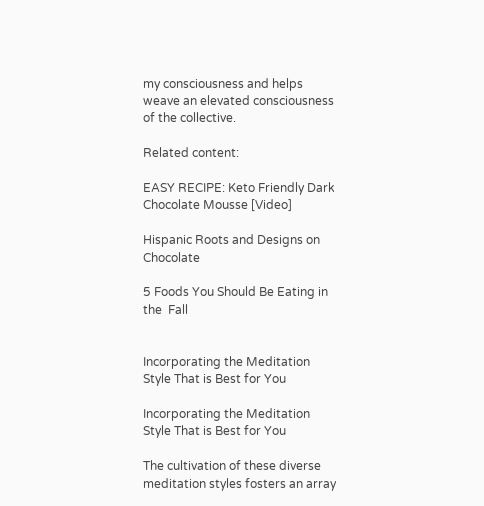my consciousness and helps weave an elevated consciousness of the collective.

Related content:

EASY RECIPE: Keto Friendly Dark Chocolate Mousse [Video]

Hispanic Roots and Designs on Chocolate

5 Foods You Should Be Eating in the  Fall


Incorporating the Meditation Style That is Best for You

Incorporating the Meditation Style That is Best for You

The cultivation of these diverse meditation styles fosters an array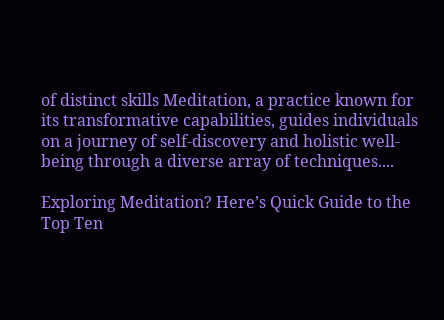of distinct skills Meditation, a practice known for its transformative capabilities, guides individuals on a journey of self-discovery and holistic well-being through a diverse array of techniques....

Exploring Meditation? Here’s Quick Guide to the Top Ten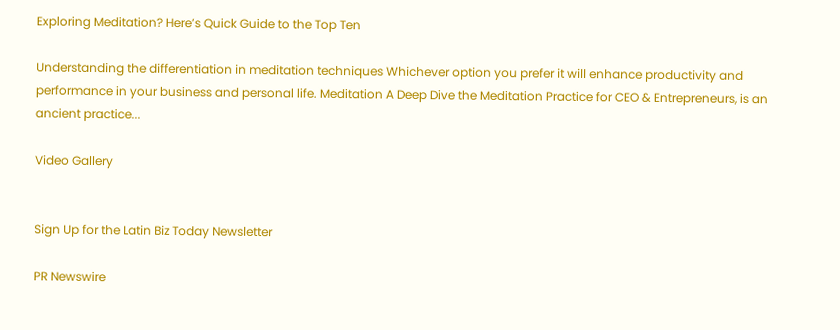Exploring Meditation? Here’s Quick Guide to the Top Ten

Understanding the differentiation in meditation techniques Whichever option you prefer it will enhance productivity and performance in your business and personal life. Meditation A Deep Dive the Meditation Practice for CEO & Entrepreneurs, is an ancient practice...

Video Gallery


Sign Up for the Latin Biz Today Newsletter

PR Newswire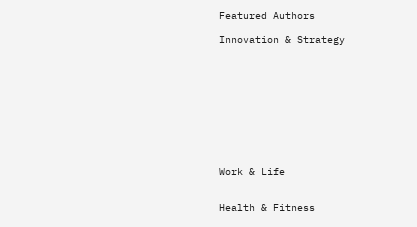Featured Authors

Innovation & Strategy










Work & Life


Health & Fitness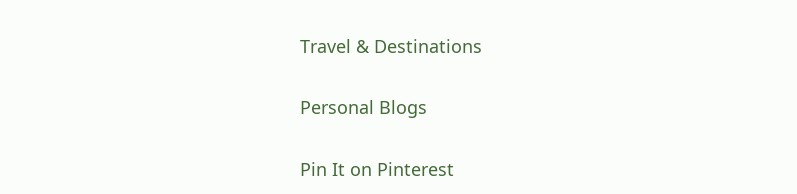Travel & Destinations

Personal Blogs

Pin It on Pinterest